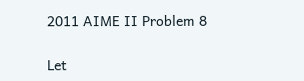2011 AIME II Problem 8

Let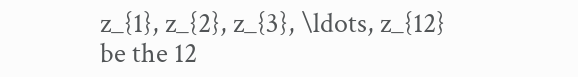z_{1}, z_{2}, z_{3}, \ldots, z_{12} be the 12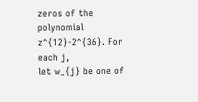zeros of the polynomial z^{12}-2^{36}. For each j,
let w_{j} be one of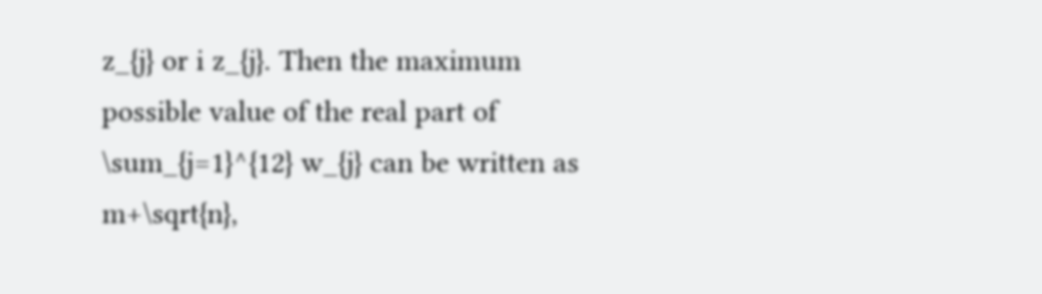z_{j} or i z_{j}. Then the maximum possible value of the real part of
\sum_{j=1}^{12} w_{j} can be written as m+\sqrt{n},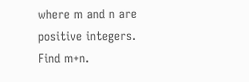where m and n are positive integers. Find m+n.